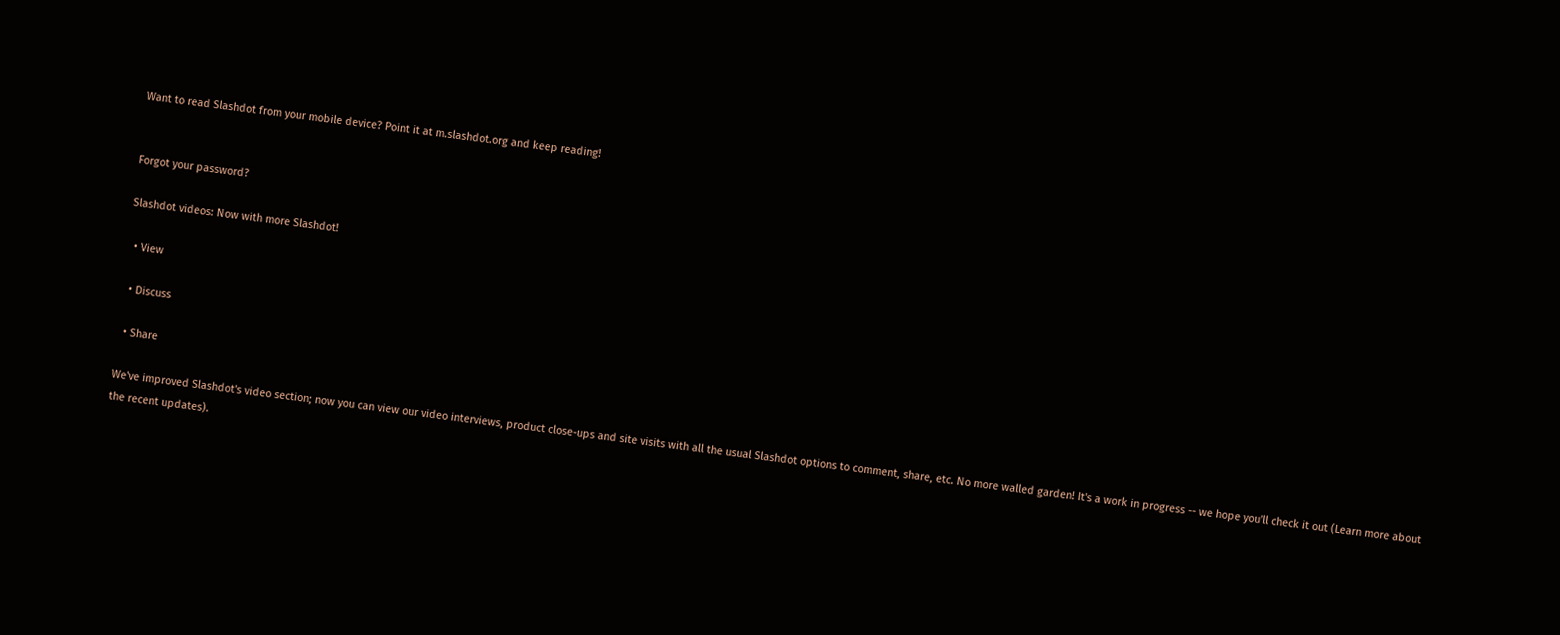Want to read Slashdot from your mobile device? Point it at m.slashdot.org and keep reading!


Forgot your password?

Slashdot videos: Now with more Slashdot!

  • View

  • Discuss

  • Share

We've improved Slashdot's video section; now you can view our video interviews, product close-ups and site visits with all the usual Slashdot options to comment, share, etc. No more walled garden! It's a work in progress -- we hope you'll check it out (Learn more about the recent updates).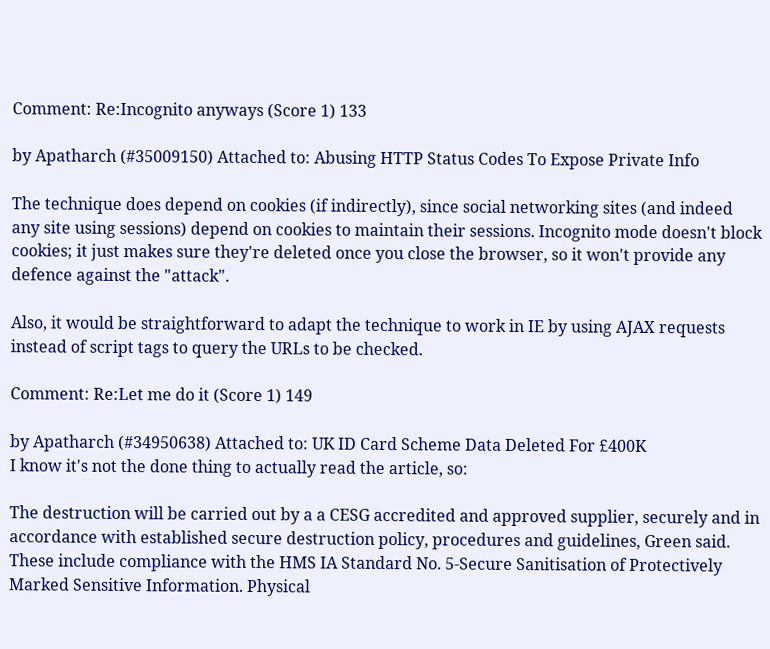Comment: Re:Incognito anyways (Score 1) 133

by Apatharch (#35009150) Attached to: Abusing HTTP Status Codes To Expose Private Info

The technique does depend on cookies (if indirectly), since social networking sites (and indeed any site using sessions) depend on cookies to maintain their sessions. Incognito mode doesn't block cookies; it just makes sure they're deleted once you close the browser, so it won't provide any defence against the "attack".

Also, it would be straightforward to adapt the technique to work in IE by using AJAX requests instead of script tags to query the URLs to be checked.

Comment: Re:Let me do it (Score 1) 149

by Apatharch (#34950638) Attached to: UK ID Card Scheme Data Deleted For £400K
I know it's not the done thing to actually read the article, so:

The destruction will be carried out by a a CESG accredited and approved supplier, securely and in accordance with established secure destruction policy, procedures and guidelines, Green said. These include compliance with the HMS IA Standard No. 5-Secure Sanitisation of Protectively Marked Sensitive Information. Physical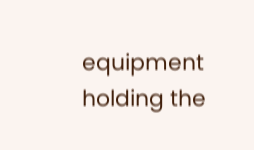equipment holding the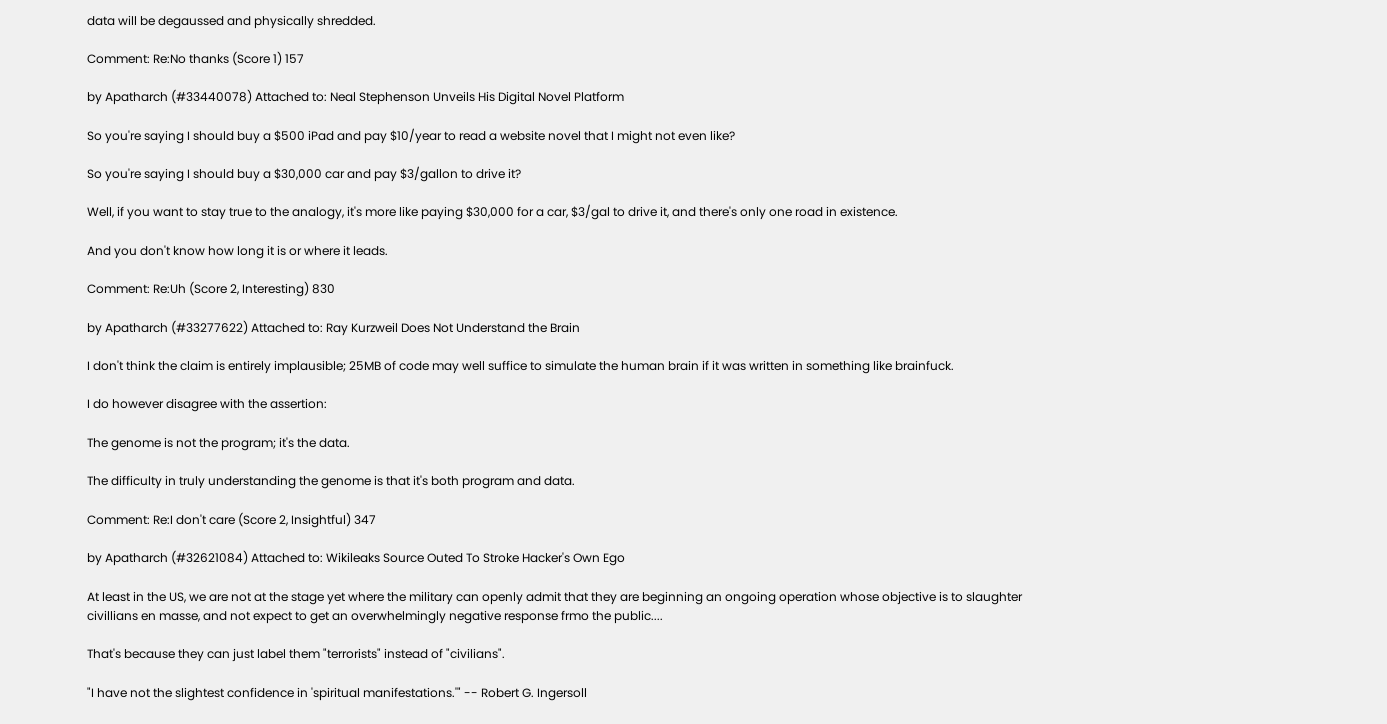data will be degaussed and physically shredded.

Comment: Re:No thanks (Score 1) 157

by Apatharch (#33440078) Attached to: Neal Stephenson Unveils His Digital Novel Platform

So you're saying I should buy a $500 iPad and pay $10/year to read a website novel that I might not even like?

So you're saying I should buy a $30,000 car and pay $3/gallon to drive it?

Well, if you want to stay true to the analogy, it's more like paying $30,000 for a car, $3/gal to drive it, and there's only one road in existence.

And you don't know how long it is or where it leads.

Comment: Re:Uh (Score 2, Interesting) 830

by Apatharch (#33277622) Attached to: Ray Kurzweil Does Not Understand the Brain

I don't think the claim is entirely implausible; 25MB of code may well suffice to simulate the human brain if it was written in something like brainfuck.

I do however disagree with the assertion:

The genome is not the program; it's the data.

The difficulty in truly understanding the genome is that it's both program and data.

Comment: Re:I don't care (Score 2, Insightful) 347

by Apatharch (#32621084) Attached to: Wikileaks Source Outed To Stroke Hacker's Own Ego

At least in the US, we are not at the stage yet where the military can openly admit that they are beginning an ongoing operation whose objective is to slaughter civillians en masse, and not expect to get an overwhelmingly negative response frmo the public....

That's because they can just label them "terrorists" instead of "civilians".

"I have not the slightest confidence in 'spiritual manifestations.'" -- Robert G. Ingersoll